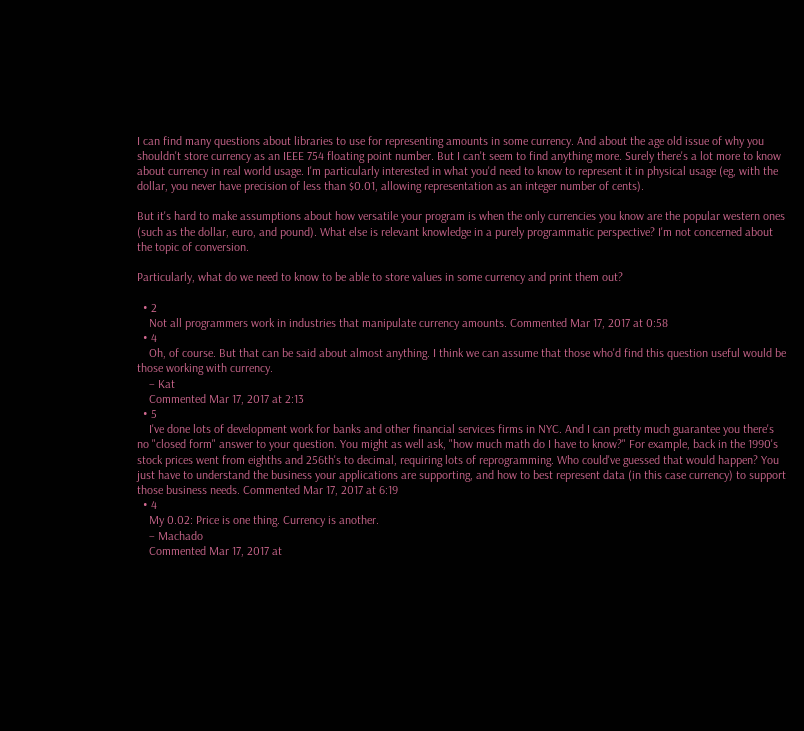I can find many questions about libraries to use for representing amounts in some currency. And about the age old issue of why you shouldn't store currency as an IEEE 754 floating point number. But I can't seem to find anything more. Surely there's a lot more to know about currency in real world usage. I'm particularly interested in what you'd need to know to represent it in physical usage (eg, with the dollar, you never have precision of less than $0.01, allowing representation as an integer number of cents).

But it's hard to make assumptions about how versatile your program is when the only currencies you know are the popular western ones (such as the dollar, euro, and pound). What else is relevant knowledge in a purely programmatic perspective? I'm not concerned about the topic of conversion.

Particularly, what do we need to know to be able to store values in some currency and print them out?

  • 2
    Not all programmers work in industries that manipulate currency amounts. Commented Mar 17, 2017 at 0:58
  • 4
    Oh, of course. But that can be said about almost anything. I think we can assume that those who'd find this question useful would be those working with currency.
    – Kat
    Commented Mar 17, 2017 at 2:13
  • 5
    I've done lots of development work for banks and other financial services firms in NYC. And I can pretty much guarantee you there's no "closed form" answer to your question. You might as well ask, "how much math do I have to know?" For example, back in the 1990's stock prices went from eighths and 256th's to decimal, requiring lots of reprogramming. Who could've guessed that would happen? You just have to understand the business your applications are supporting, and how to best represent data (in this case currency) to support those business needs. Commented Mar 17, 2017 at 6:19
  • 4
    My 0.02: Price is one thing. Currency is another.
    – Machado
    Commented Mar 17, 2017 at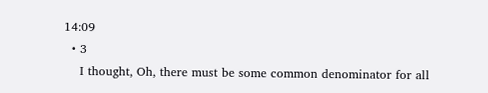14:09
  • 3
    I thought, Oh, there must be some common denominator for all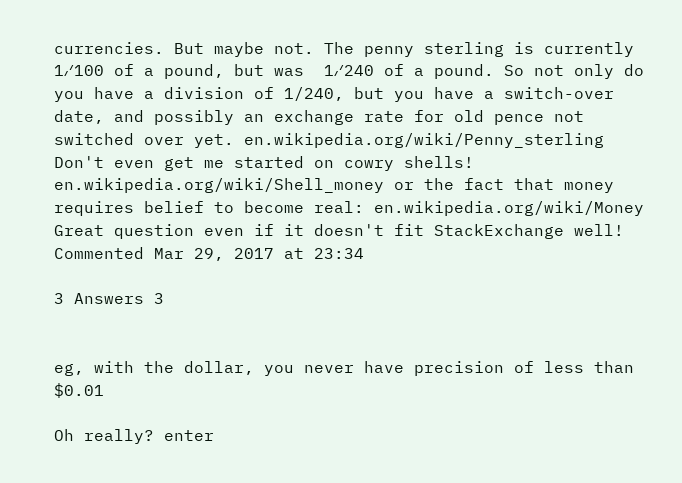currencies. But maybe not. The penny sterling is currently  1⁄100 of a pound, but was  1⁄240 of a pound. So not only do you have a division of 1/240, but you have a switch-over date, and possibly an exchange rate for old pence not switched over yet. en.wikipedia.org/wiki/Penny_sterling Don't even get me started on cowry shells! en.wikipedia.org/wiki/Shell_money or the fact that money requires belief to become real: en.wikipedia.org/wiki/Money Great question even if it doesn't fit StackExchange well! Commented Mar 29, 2017 at 23:34

3 Answers 3


eg, with the dollar, you never have precision of less than $0.01

Oh really? enter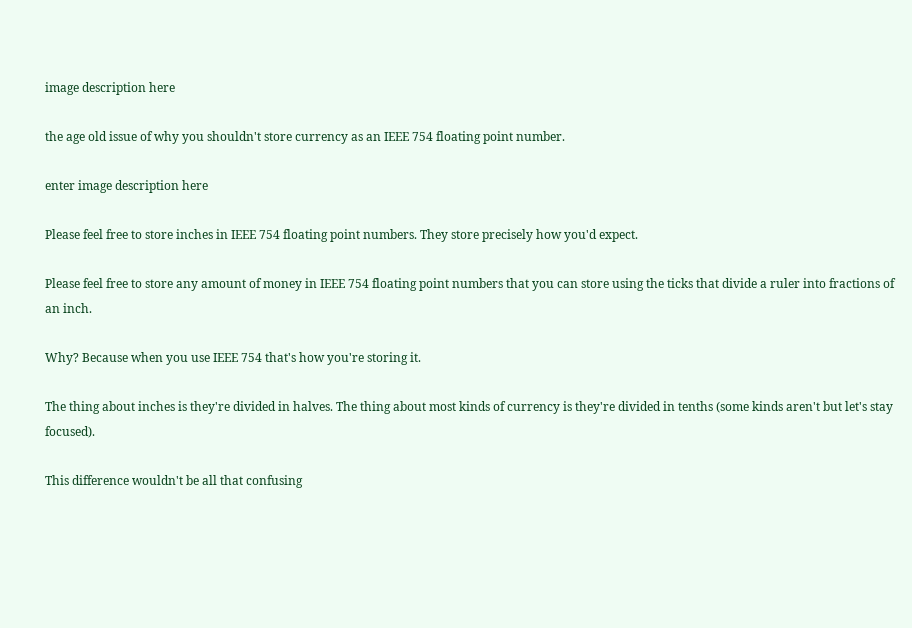image description here

the age old issue of why you shouldn't store currency as an IEEE 754 floating point number.

enter image description here

Please feel free to store inches in IEEE 754 floating point numbers. They store precisely how you'd expect.

Please feel free to store any amount of money in IEEE 754 floating point numbers that you can store using the ticks that divide a ruler into fractions of an inch.

Why? Because when you use IEEE 754 that's how you're storing it.

The thing about inches is they're divided in halves. The thing about most kinds of currency is they're divided in tenths (some kinds aren't but let's stay focused).

This difference wouldn't be all that confusing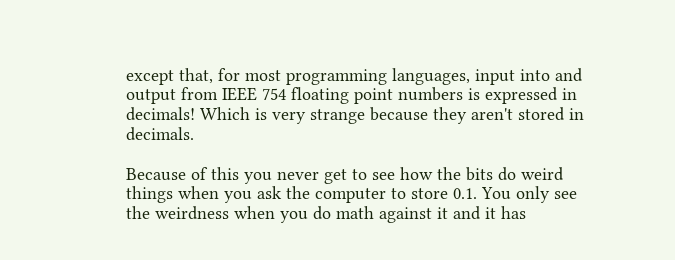except that, for most programming languages, input into and output from IEEE 754 floating point numbers is expressed in decimals! Which is very strange because they aren't stored in decimals.

Because of this you never get to see how the bits do weird things when you ask the computer to store 0.1. You only see the weirdness when you do math against it and it has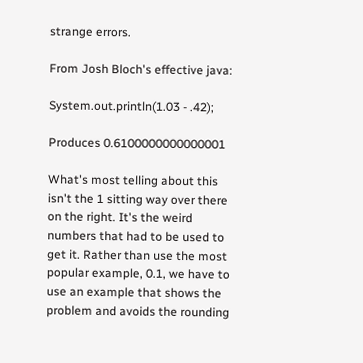strange errors.

From Josh Bloch's effective java:

System.out.println(1.03 - .42);

Produces 0.6100000000000001

What's most telling about this isn't the 1 sitting way over there on the right. It's the weird numbers that had to be used to get it. Rather than use the most popular example, 0.1, we have to use an example that shows the problem and avoids the rounding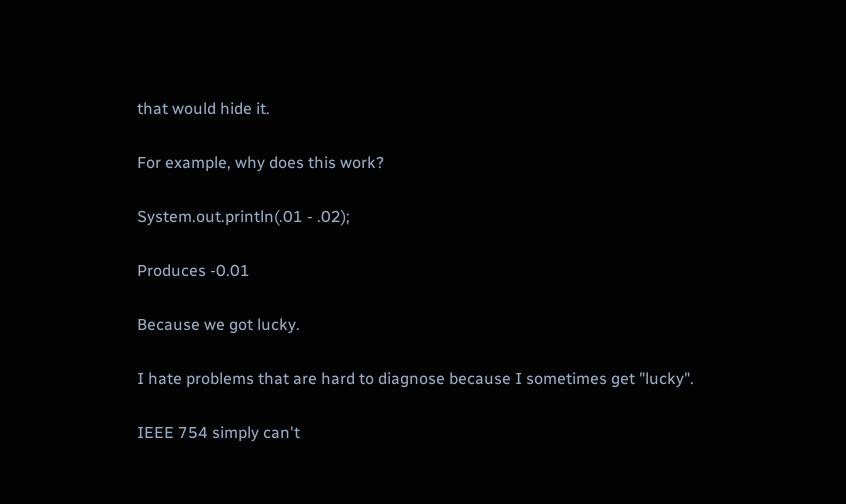that would hide it.

For example, why does this work?

System.out.println(.01 - .02);

Produces -0.01

Because we got lucky.

I hate problems that are hard to diagnose because I sometimes get "lucky".

IEEE 754 simply can't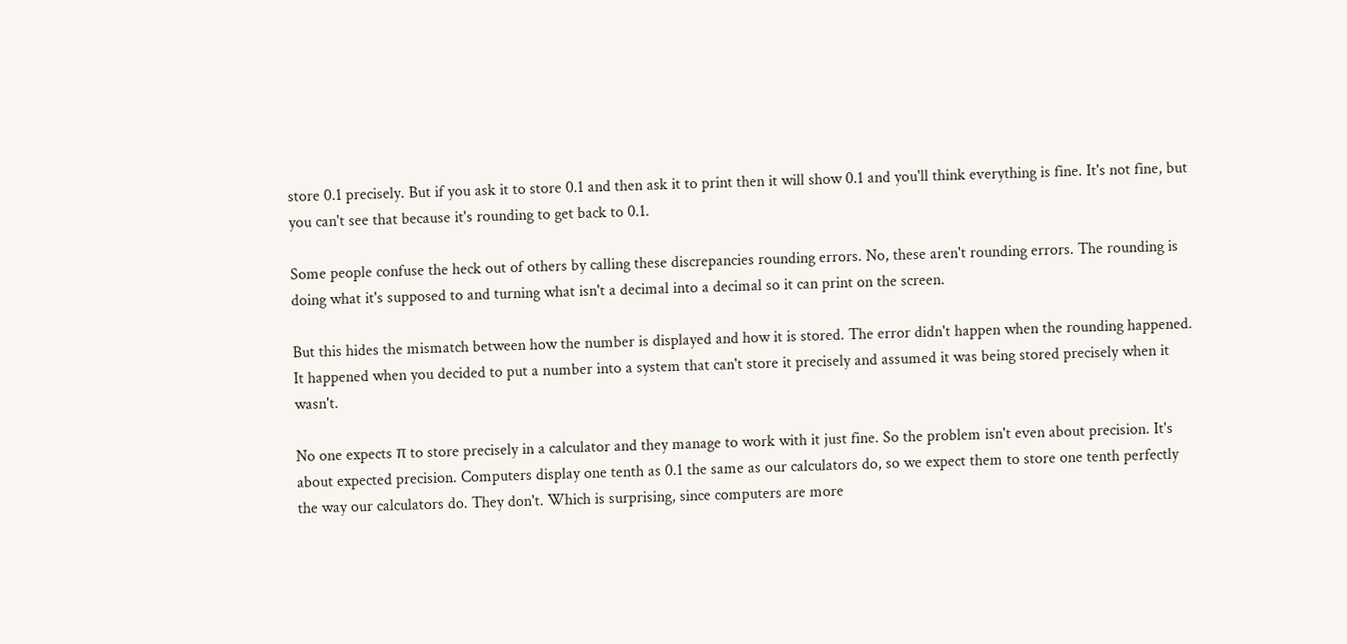store 0.1 precisely. But if you ask it to store 0.1 and then ask it to print then it will show 0.1 and you'll think everything is fine. It's not fine, but you can't see that because it's rounding to get back to 0.1.

Some people confuse the heck out of others by calling these discrepancies rounding errors. No, these aren't rounding errors. The rounding is doing what it's supposed to and turning what isn't a decimal into a decimal so it can print on the screen.

But this hides the mismatch between how the number is displayed and how it is stored. The error didn't happen when the rounding happened. It happened when you decided to put a number into a system that can't store it precisely and assumed it was being stored precisely when it wasn't.

No one expects π to store precisely in a calculator and they manage to work with it just fine. So the problem isn't even about precision. It's about expected precision. Computers display one tenth as 0.1 the same as our calculators do, so we expect them to store one tenth perfectly the way our calculators do. They don't. Which is surprising, since computers are more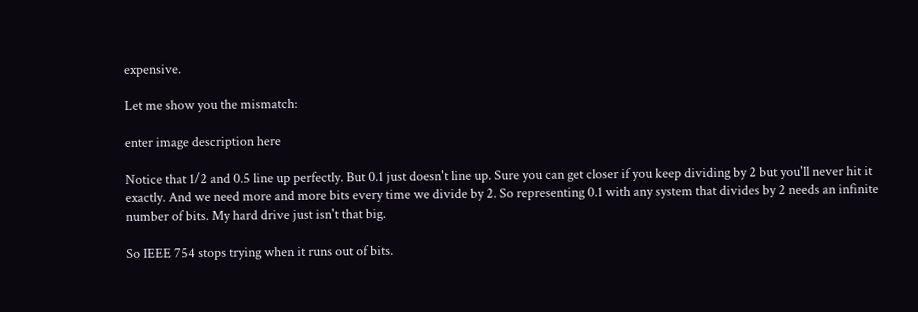expensive.

Let me show you the mismatch:

enter image description here

Notice that 1/2 and 0.5 line up perfectly. But 0.1 just doesn't line up. Sure you can get closer if you keep dividing by 2 but you'll never hit it exactly. And we need more and more bits every time we divide by 2. So representing 0.1 with any system that divides by 2 needs an infinite number of bits. My hard drive just isn't that big.

So IEEE 754 stops trying when it runs out of bits.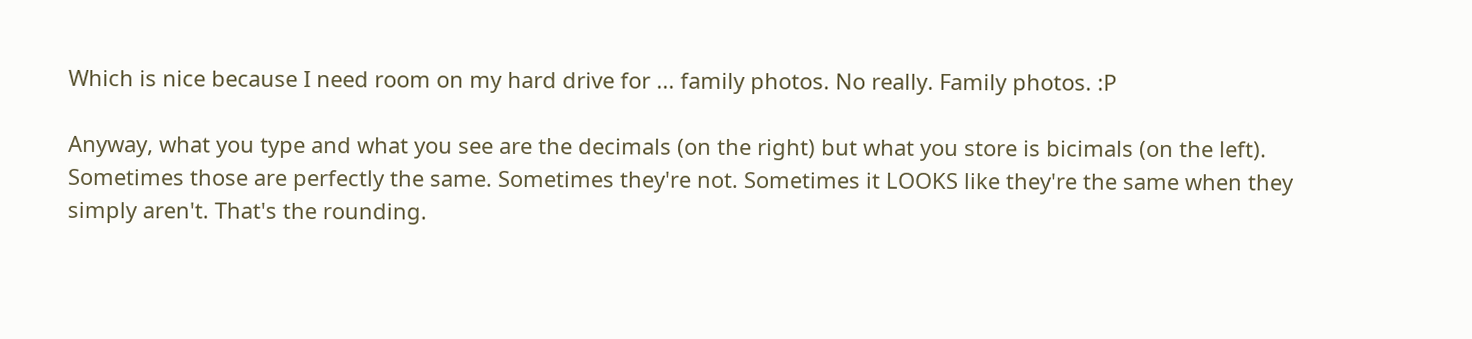Which is nice because I need room on my hard drive for ... family photos. No really. Family photos. :P

Anyway, what you type and what you see are the decimals (on the right) but what you store is bicimals (on the left). Sometimes those are perfectly the same. Sometimes they're not. Sometimes it LOOKS like they're the same when they simply aren't. That's the rounding.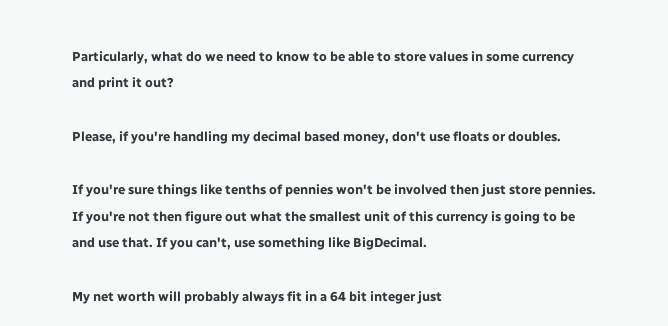Particularly, what do we need to know to be able to store values in some currency and print it out?

Please, if you're handling my decimal based money, don't use floats or doubles.

If you're sure things like tenths of pennies won't be involved then just store pennies. If you're not then figure out what the smallest unit of this currency is going to be and use that. If you can't, use something like BigDecimal.

My net worth will probably always fit in a 64 bit integer just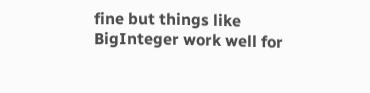fine but things like BigInteger work well for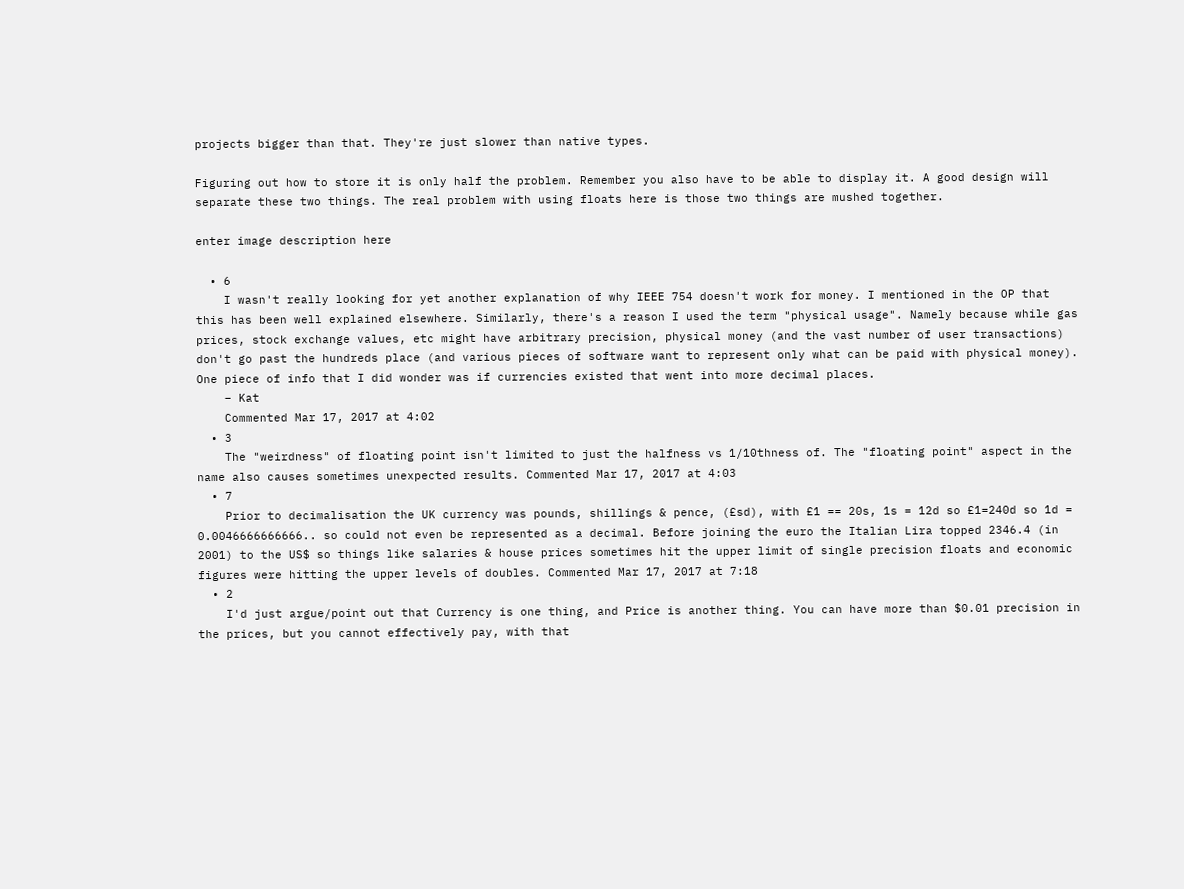projects bigger than that. They're just slower than native types.

Figuring out how to store it is only half the problem. Remember you also have to be able to display it. A good design will separate these two things. The real problem with using floats here is those two things are mushed together.

enter image description here

  • 6
    I wasn't really looking for yet another explanation of why IEEE 754 doesn't work for money. I mentioned in the OP that this has been well explained elsewhere. Similarly, there's a reason I used the term "physical usage". Namely because while gas prices, stock exchange values, etc might have arbitrary precision, physical money (and the vast number of user transactions) don't go past the hundreds place (and various pieces of software want to represent only what can be paid with physical money). One piece of info that I did wonder was if currencies existed that went into more decimal places.
    – Kat
    Commented Mar 17, 2017 at 4:02
  • 3
    The "weirdness" of floating point isn't limited to just the halfness vs 1/10thness of. The "floating point" aspect in the name also causes sometimes unexpected results. Commented Mar 17, 2017 at 4:03
  • 7
    Prior to decimalisation the UK currency was pounds, shillings & pence, (£sd), with £1 == 20s, 1s = 12d so £1=240d so 1d = 0.0046666666666.. so could not even be represented as a decimal. Before joining the euro the Italian Lira topped 2346.4 (in 2001) to the US$ so things like salaries & house prices sometimes hit the upper limit of single precision floats and economic figures were hitting the upper levels of doubles. Commented Mar 17, 2017 at 7:18
  • 2
    I'd just argue/point out that Currency is one thing, and Price is another thing. You can have more than $0.01 precision in the prices, but you cannot effectively pay, with that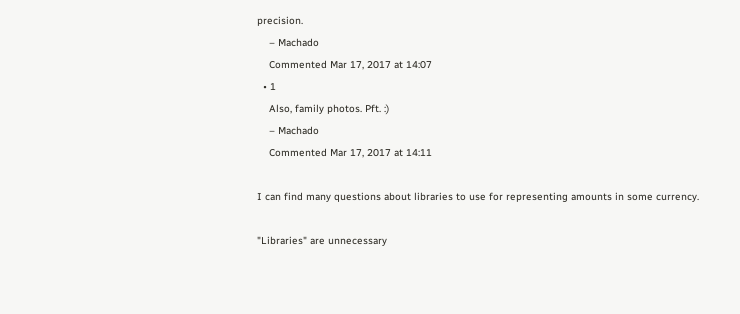precision.
    – Machado
    Commented Mar 17, 2017 at 14:07
  • 1
    Also, family photos. Pft. :)
    – Machado
    Commented Mar 17, 2017 at 14:11

I can find many questions about libraries to use for representing amounts in some currency.

"Libraries" are unnecessary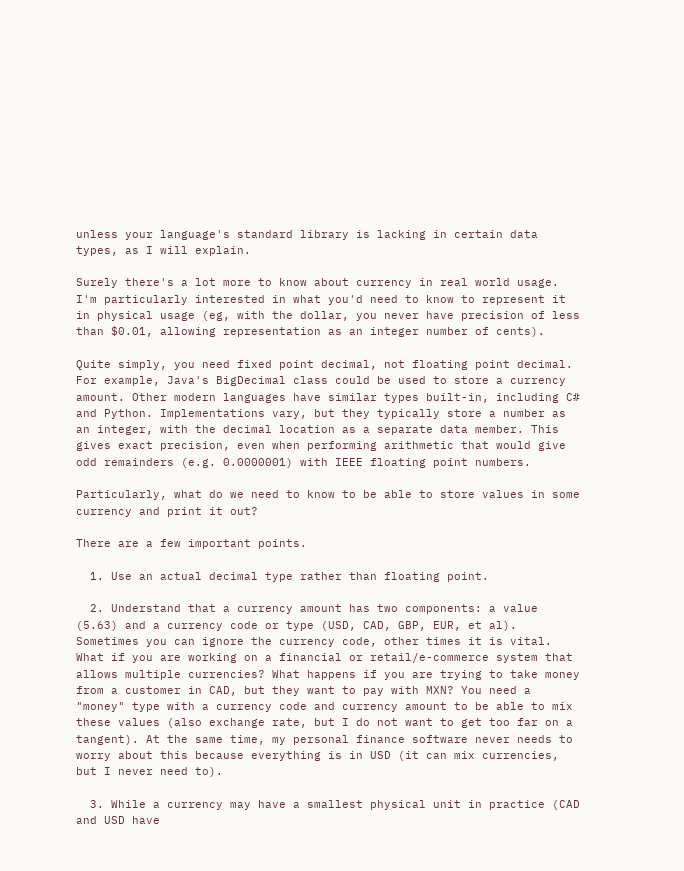unless your language's standard library is lacking in certain data types, as I will explain.

Surely there's a lot more to know about currency in real world usage. I'm particularly interested in what you'd need to know to represent it in physical usage (eg, with the dollar, you never have precision of less than $0.01, allowing representation as an integer number of cents).

Quite simply, you need fixed point decimal, not floating point decimal. For example, Java's BigDecimal class could be used to store a currency amount. Other modern languages have similar types built-in, including C# and Python. Implementations vary, but they typically store a number as an integer, with the decimal location as a separate data member. This gives exact precision, even when performing arithmetic that would give odd remainders (e.g. 0.0000001) with IEEE floating point numbers.

Particularly, what do we need to know to be able to store values in some currency and print it out?

There are a few important points.

  1. Use an actual decimal type rather than floating point.

  2. Understand that a currency amount has two components: a value (5.63) and a currency code or type (USD, CAD, GBP, EUR, et al). Sometimes you can ignore the currency code, other times it is vital. What if you are working on a financial or retail/e-commerce system that allows multiple currencies? What happens if you are trying to take money from a customer in CAD, but they want to pay with MXN? You need a "money" type with a currency code and currency amount to be able to mix these values (also exchange rate, but I do not want to get too far on a tangent). At the same time, my personal finance software never needs to worry about this because everything is in USD (it can mix currencies, but I never need to).

  3. While a currency may have a smallest physical unit in practice (CAD and USD have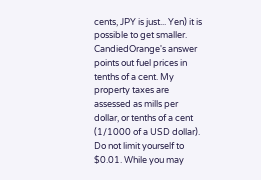cents, JPY is just... Yen) it is possible to get smaller. CandiedOrange's answer points out fuel prices in tenths of a cent. My property taxes are assessed as mills per dollar, or tenths of a cent (1/1000 of a USD dollar). Do not limit yourself to $0.01. While you may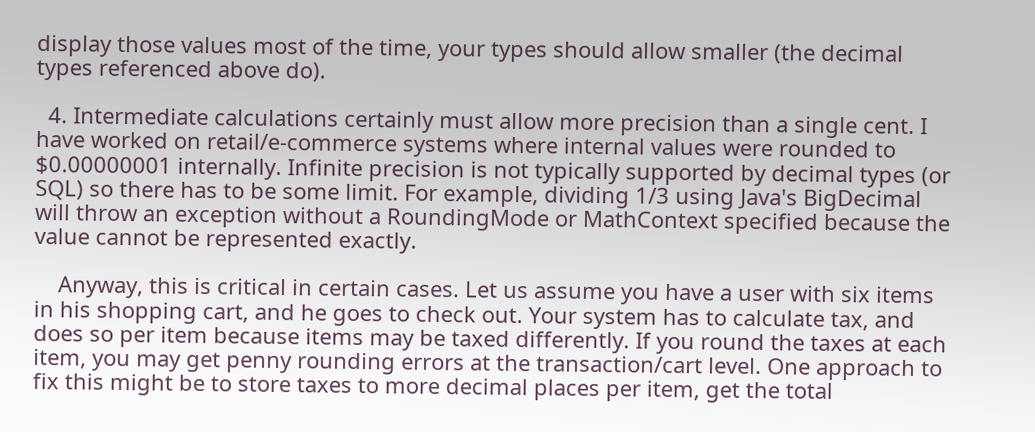display those values most of the time, your types should allow smaller (the decimal types referenced above do).

  4. Intermediate calculations certainly must allow more precision than a single cent. I have worked on retail/e-commerce systems where internal values were rounded to $0.00000001 internally. Infinite precision is not typically supported by decimal types (or SQL) so there has to be some limit. For example, dividing 1/3 using Java's BigDecimal will throw an exception without a RoundingMode or MathContext specified because the value cannot be represented exactly.

    Anyway, this is critical in certain cases. Let us assume you have a user with six items in his shopping cart, and he goes to check out. Your system has to calculate tax, and does so per item because items may be taxed differently. If you round the taxes at each item, you may get penny rounding errors at the transaction/cart level. One approach to fix this might be to store taxes to more decimal places per item, get the total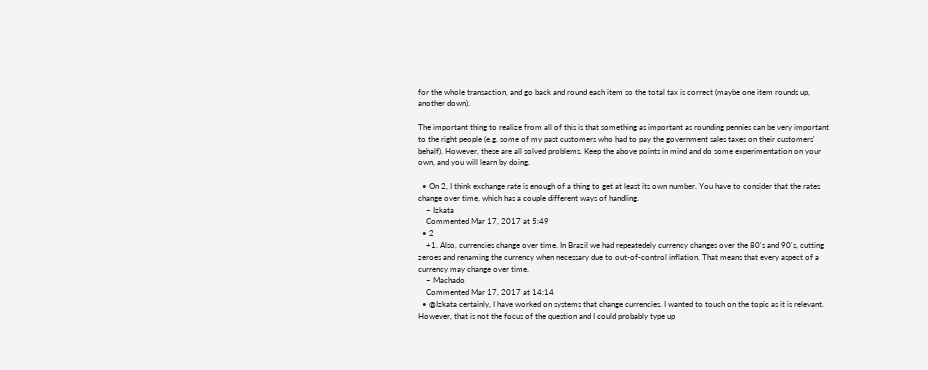for the whole transaction, and go back and round each item so the total tax is correct (maybe one item rounds up, another down).

The important thing to realize from all of this is that something as important as rounding pennies can be very important to the right people (e.g. some of my past customers who had to pay the government sales taxes on their customers' behalf). However, these are all solved problems. Keep the above points in mind and do some experimentation on your own, and you will learn by doing.

  • On 2, I think exchange rate is enough of a thing to get at least its own number. You have to consider that the rates change over time, which has a couple different ways of handling.
    – Izkata
    Commented Mar 17, 2017 at 5:49
  • 2
    +1. Also, currencies change over time. In Brazil we had repeatedely currency changes over the 80's and 90's, cutting zeroes and renaming the currency when necessary due to out-of-control inflation. That means that every aspect of a currency may change over time.
    – Machado
    Commented Mar 17, 2017 at 14:14
  • @Izkata certainly, I have worked on systems that change currencies. I wanted to touch on the topic as it is relevant. However, that is not the focus of the question and I could probably type up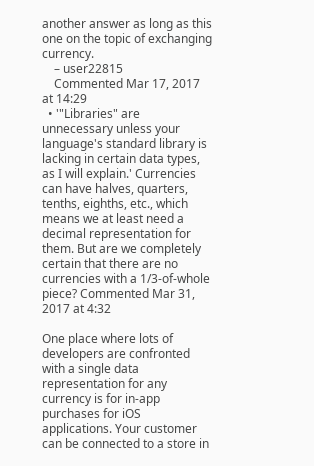another answer as long as this one on the topic of exchanging currency.
    – user22815
    Commented Mar 17, 2017 at 14:29
  • '"Libraries" are unnecessary unless your language's standard library is lacking in certain data types, as I will explain.' Currencies can have halves, quarters, tenths, eighths, etc., which means we at least need a decimal representation for them. But are we completely certain that there are no currencies with a 1/3-of-whole piece? Commented Mar 31, 2017 at 4:32

One place where lots of developers are confronted with a single data representation for any currency is for in-app purchases for iOS applications. Your customer can be connected to a store in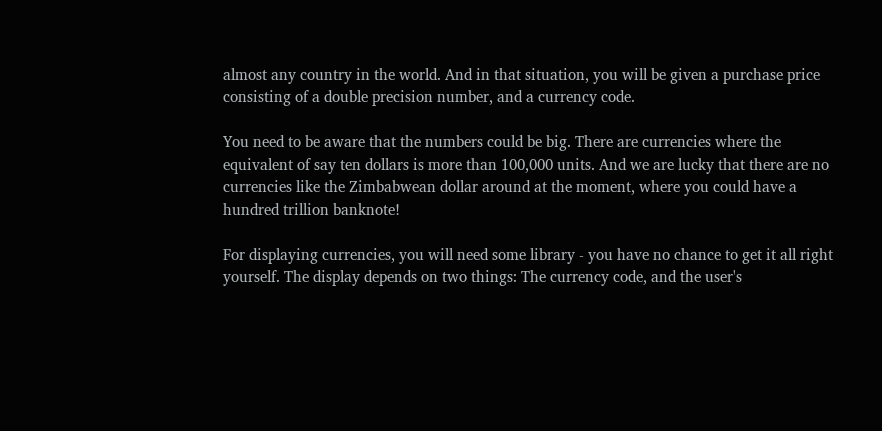almost any country in the world. And in that situation, you will be given a purchase price consisting of a double precision number, and a currency code.

You need to be aware that the numbers could be big. There are currencies where the equivalent of say ten dollars is more than 100,000 units. And we are lucky that there are no currencies like the Zimbabwean dollar around at the moment, where you could have a hundred trillion banknote!

For displaying currencies, you will need some library - you have no chance to get it all right yourself. The display depends on two things: The currency code, and the user's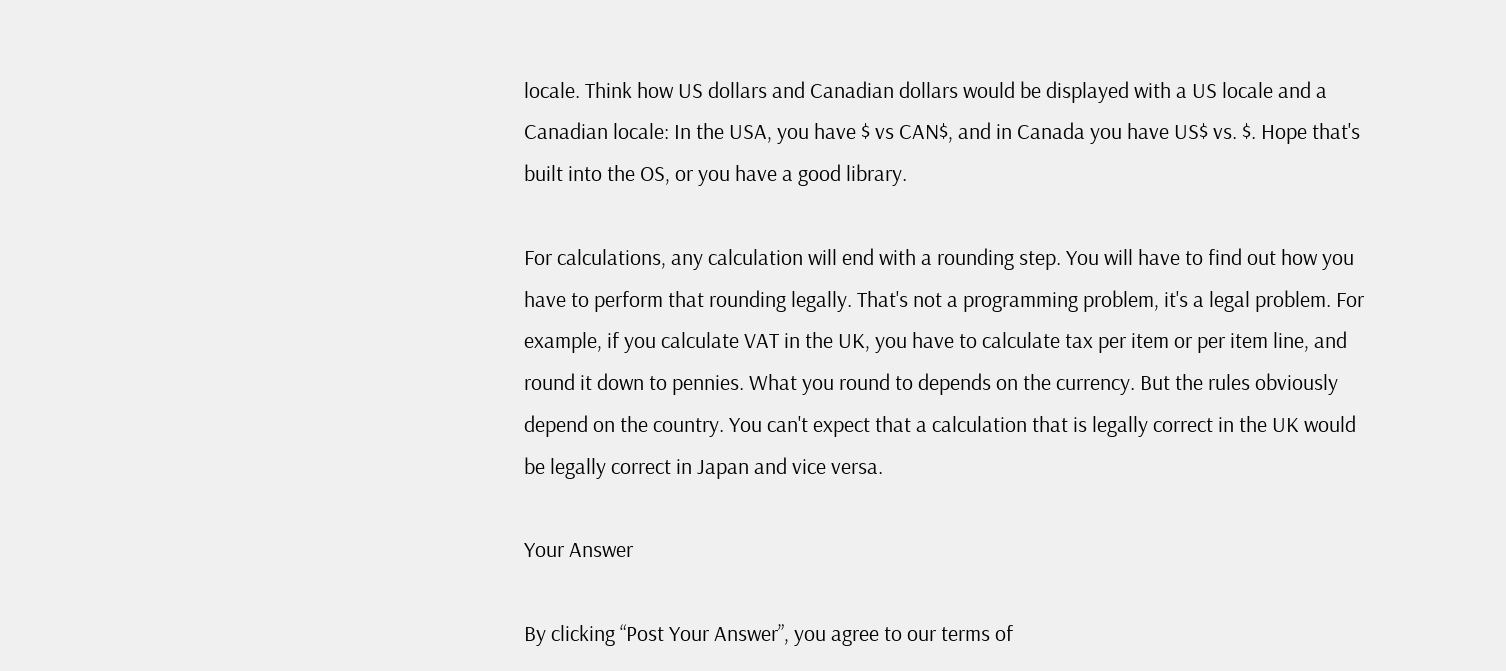locale. Think how US dollars and Canadian dollars would be displayed with a US locale and a Canadian locale: In the USA, you have $ vs CAN$, and in Canada you have US$ vs. $. Hope that's built into the OS, or you have a good library.

For calculations, any calculation will end with a rounding step. You will have to find out how you have to perform that rounding legally. That's not a programming problem, it's a legal problem. For example, if you calculate VAT in the UK, you have to calculate tax per item or per item line, and round it down to pennies. What you round to depends on the currency. But the rules obviously depend on the country. You can't expect that a calculation that is legally correct in the UK would be legally correct in Japan and vice versa.

Your Answer

By clicking “Post Your Answer”, you agree to our terms of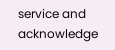service and acknowledge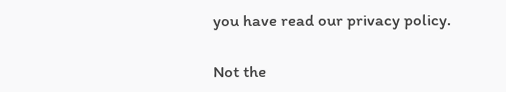you have read our privacy policy.

Not the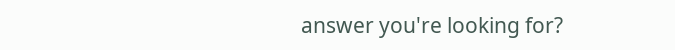answer you're looking for?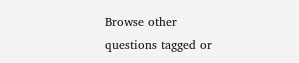Browse other questions tagged or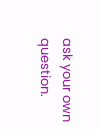ask your own question.